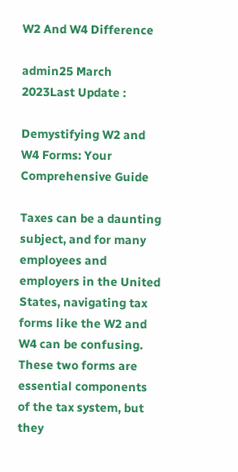W2 And W4 Difference

admin25 March 2023Last Update :

Demystifying W2 and W4 Forms: Your Comprehensive Guide

Taxes can be a daunting subject, and for many employees and employers in the United States, navigating tax forms like the W2 and W4 can be confusing. These two forms are essential components of the tax system, but they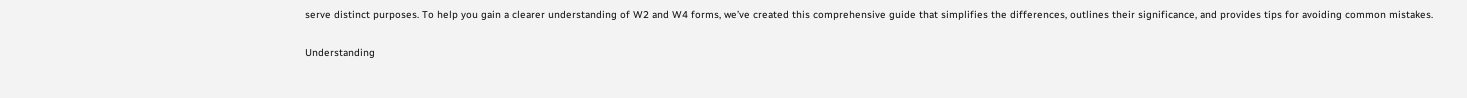serve distinct purposes. To help you gain a clearer understanding of W2 and W4 forms, we’ve created this comprehensive guide that simplifies the differences, outlines their significance, and provides tips for avoiding common mistakes.

Understanding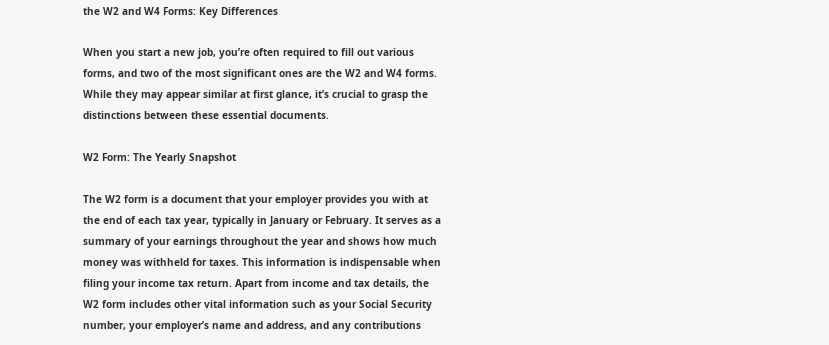the W2 and W4 Forms: Key Differences

When you start a new job, you’re often required to fill out various forms, and two of the most significant ones are the W2 and W4 forms. While they may appear similar at first glance, it’s crucial to grasp the distinctions between these essential documents.

W2 Form: The Yearly Snapshot

The W2 form is a document that your employer provides you with at the end of each tax year, typically in January or February. It serves as a summary of your earnings throughout the year and shows how much money was withheld for taxes. This information is indispensable when filing your income tax return. Apart from income and tax details, the W2 form includes other vital information such as your Social Security number, your employer’s name and address, and any contributions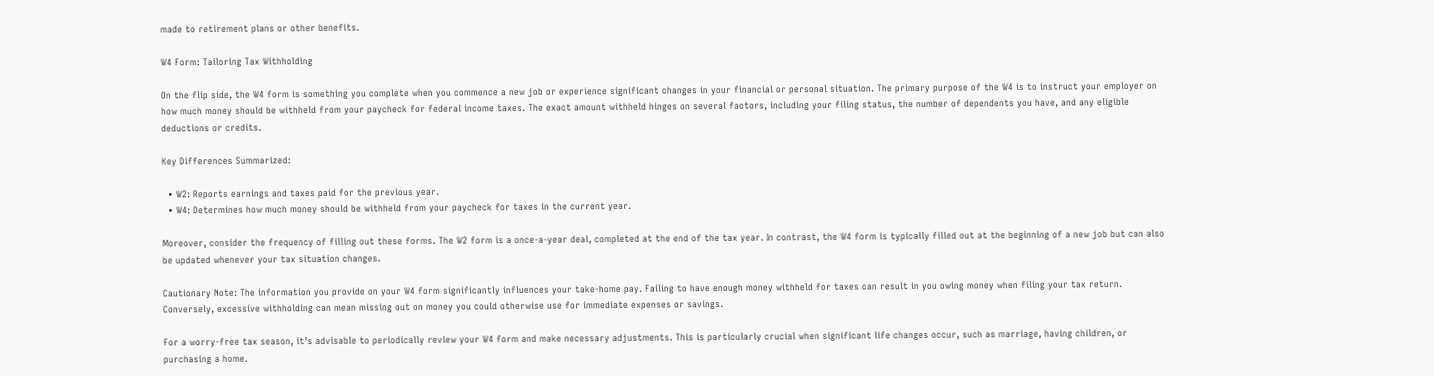made to retirement plans or other benefits.

W4 Form: Tailoring Tax Withholding

On the flip side, the W4 form is something you complete when you commence a new job or experience significant changes in your financial or personal situation. The primary purpose of the W4 is to instruct your employer on how much money should be withheld from your paycheck for federal income taxes. The exact amount withheld hinges on several factors, including your filing status, the number of dependents you have, and any eligible deductions or credits.

Key Differences Summarized:

  • W2: Reports earnings and taxes paid for the previous year.
  • W4: Determines how much money should be withheld from your paycheck for taxes in the current year.

Moreover, consider the frequency of filling out these forms. The W2 form is a once-a-year deal, completed at the end of the tax year. In contrast, the W4 form is typically filled out at the beginning of a new job but can also be updated whenever your tax situation changes.

Cautionary Note: The information you provide on your W4 form significantly influences your take-home pay. Failing to have enough money withheld for taxes can result in you owing money when filing your tax return. Conversely, excessive withholding can mean missing out on money you could otherwise use for immediate expenses or savings.

For a worry-free tax season, it’s advisable to periodically review your W4 form and make necessary adjustments. This is particularly crucial when significant life changes occur, such as marriage, having children, or purchasing a home.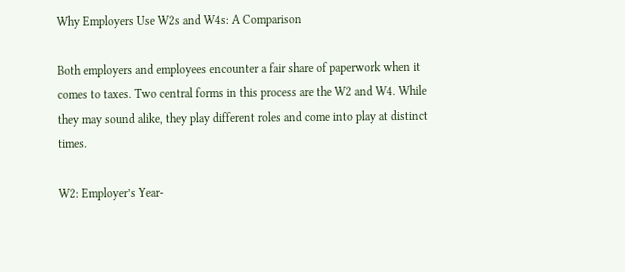Why Employers Use W2s and W4s: A Comparison

Both employers and employees encounter a fair share of paperwork when it comes to taxes. Two central forms in this process are the W2 and W4. While they may sound alike, they play different roles and come into play at distinct times.

W2: Employer’s Year-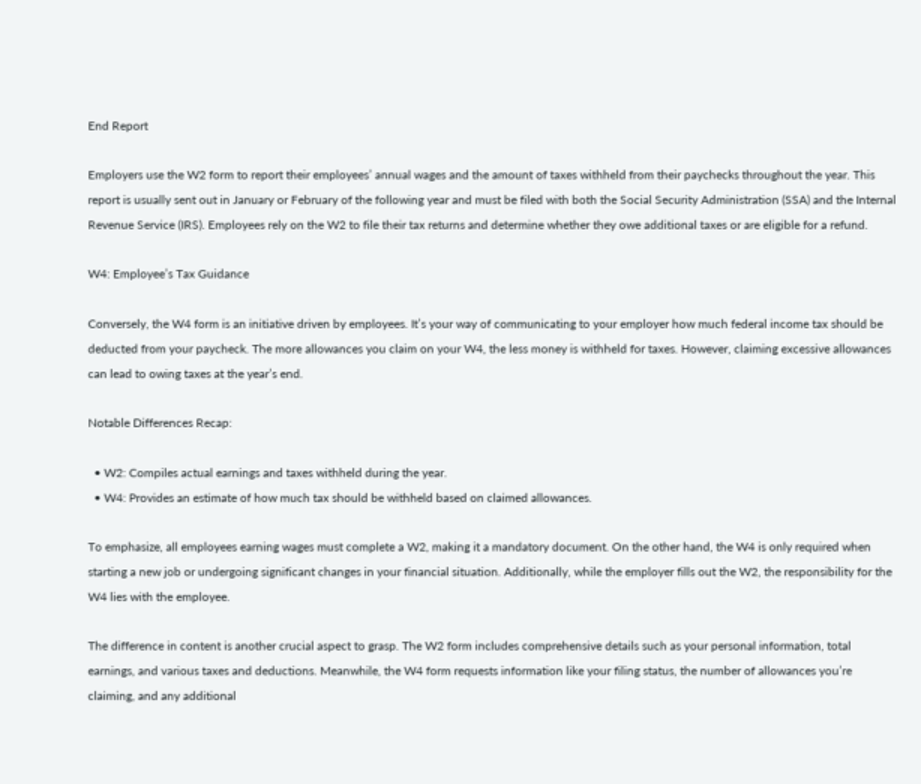End Report

Employers use the W2 form to report their employees’ annual wages and the amount of taxes withheld from their paychecks throughout the year. This report is usually sent out in January or February of the following year and must be filed with both the Social Security Administration (SSA) and the Internal Revenue Service (IRS). Employees rely on the W2 to file their tax returns and determine whether they owe additional taxes or are eligible for a refund.

W4: Employee’s Tax Guidance

Conversely, the W4 form is an initiative driven by employees. It’s your way of communicating to your employer how much federal income tax should be deducted from your paycheck. The more allowances you claim on your W4, the less money is withheld for taxes. However, claiming excessive allowances can lead to owing taxes at the year’s end.

Notable Differences Recap:

  • W2: Compiles actual earnings and taxes withheld during the year.
  • W4: Provides an estimate of how much tax should be withheld based on claimed allowances.

To emphasize, all employees earning wages must complete a W2, making it a mandatory document. On the other hand, the W4 is only required when starting a new job or undergoing significant changes in your financial situation. Additionally, while the employer fills out the W2, the responsibility for the W4 lies with the employee.

The difference in content is another crucial aspect to grasp. The W2 form includes comprehensive details such as your personal information, total earnings, and various taxes and deductions. Meanwhile, the W4 form requests information like your filing status, the number of allowances you’re claiming, and any additional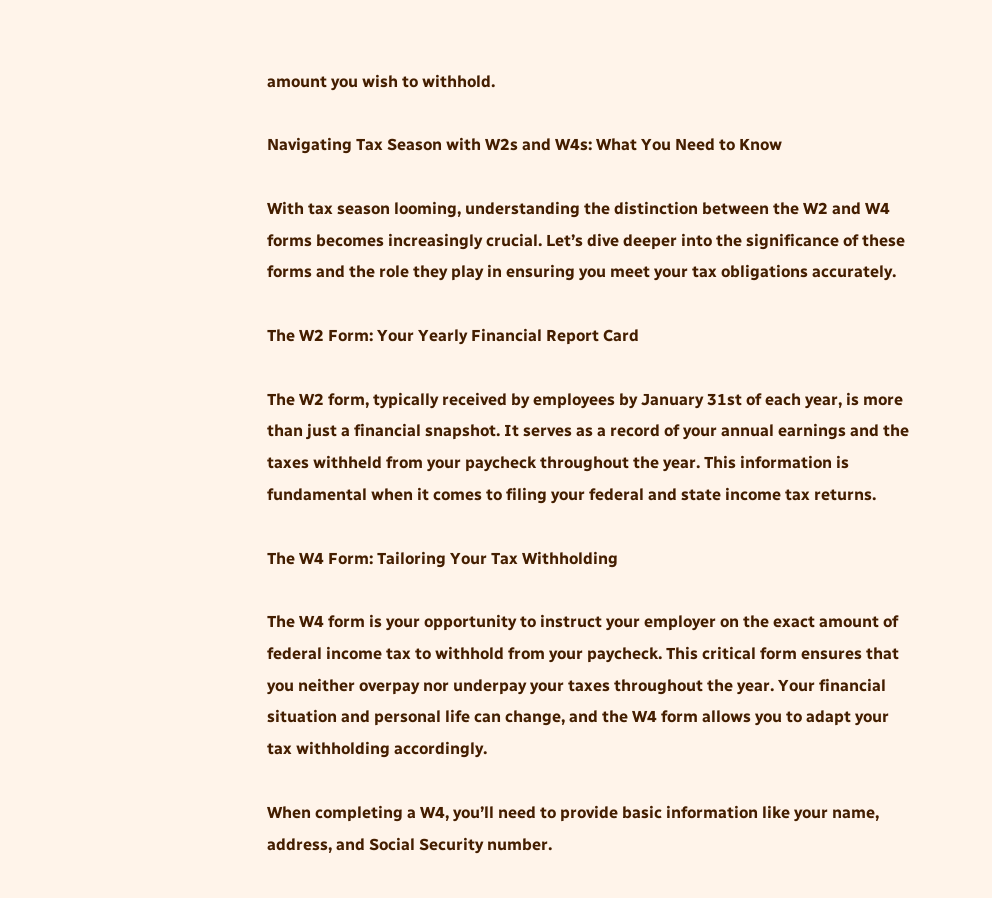amount you wish to withhold.

Navigating Tax Season with W2s and W4s: What You Need to Know

With tax season looming, understanding the distinction between the W2 and W4 forms becomes increasingly crucial. Let’s dive deeper into the significance of these forms and the role they play in ensuring you meet your tax obligations accurately.

The W2 Form: Your Yearly Financial Report Card

The W2 form, typically received by employees by January 31st of each year, is more than just a financial snapshot. It serves as a record of your annual earnings and the taxes withheld from your paycheck throughout the year. This information is fundamental when it comes to filing your federal and state income tax returns.

The W4 Form: Tailoring Your Tax Withholding

The W4 form is your opportunity to instruct your employer on the exact amount of federal income tax to withhold from your paycheck. This critical form ensures that you neither overpay nor underpay your taxes throughout the year. Your financial situation and personal life can change, and the W4 form allows you to adapt your tax withholding accordingly.

When completing a W4, you’ll need to provide basic information like your name, address, and Social Security number.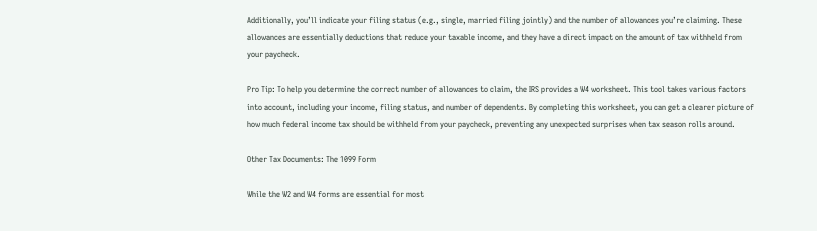Additionally, you’ll indicate your filing status (e.g., single, married filing jointly) and the number of allowances you’re claiming. These allowances are essentially deductions that reduce your taxable income, and they have a direct impact on the amount of tax withheld from your paycheck.

Pro Tip: To help you determine the correct number of allowances to claim, the IRS provides a W4 worksheet. This tool takes various factors into account, including your income, filing status, and number of dependents. By completing this worksheet, you can get a clearer picture of how much federal income tax should be withheld from your paycheck, preventing any unexpected surprises when tax season rolls around.

Other Tax Documents: The 1099 Form

While the W2 and W4 forms are essential for most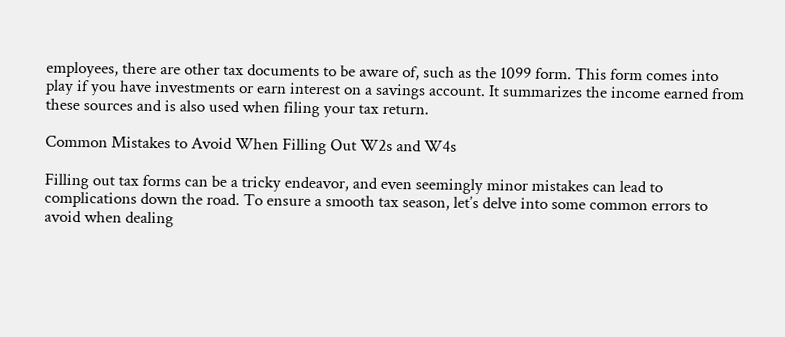employees, there are other tax documents to be aware of, such as the 1099 form. This form comes into play if you have investments or earn interest on a savings account. It summarizes the income earned from these sources and is also used when filing your tax return.

Common Mistakes to Avoid When Filling Out W2s and W4s

Filling out tax forms can be a tricky endeavor, and even seemingly minor mistakes can lead to complications down the road. To ensure a smooth tax season, let’s delve into some common errors to avoid when dealing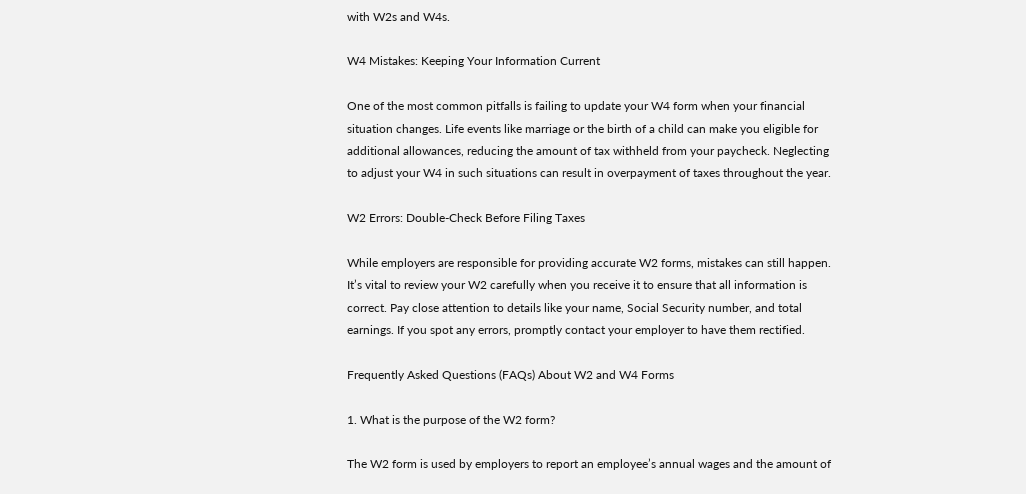with W2s and W4s.

W4 Mistakes: Keeping Your Information Current

One of the most common pitfalls is failing to update your W4 form when your financial situation changes. Life events like marriage or the birth of a child can make you eligible for additional allowances, reducing the amount of tax withheld from your paycheck. Neglecting to adjust your W4 in such situations can result in overpayment of taxes throughout the year.

W2 Errors: Double-Check Before Filing Taxes

While employers are responsible for providing accurate W2 forms, mistakes can still happen. It’s vital to review your W2 carefully when you receive it to ensure that all information is correct. Pay close attention to details like your name, Social Security number, and total earnings. If you spot any errors, promptly contact your employer to have them rectified.

Frequently Asked Questions (FAQs) About W2 and W4 Forms

1. What is the purpose of the W2 form?

The W2 form is used by employers to report an employee’s annual wages and the amount of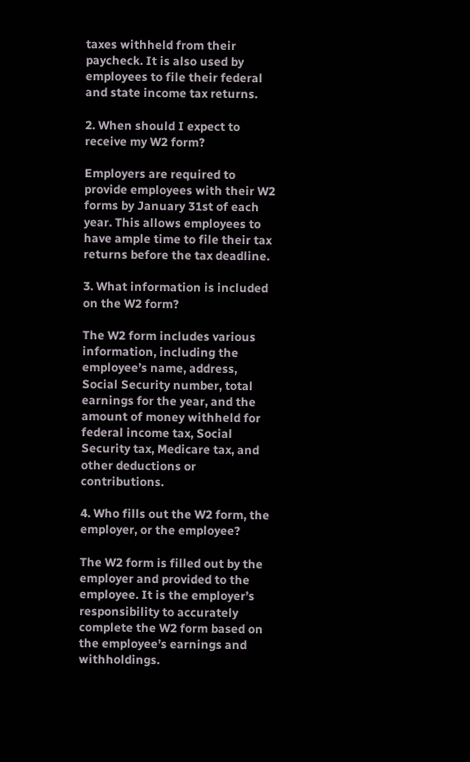taxes withheld from their paycheck. It is also used by employees to file their federal and state income tax returns.

2. When should I expect to receive my W2 form?

Employers are required to provide employees with their W2 forms by January 31st of each year. This allows employees to have ample time to file their tax returns before the tax deadline.

3. What information is included on the W2 form?

The W2 form includes various information, including the employee’s name, address, Social Security number, total earnings for the year, and the amount of money withheld for federal income tax, Social Security tax, Medicare tax, and other deductions or contributions.

4. Who fills out the W2 form, the employer, or the employee?

The W2 form is filled out by the employer and provided to the employee. It is the employer’s responsibility to accurately complete the W2 form based on the employee’s earnings and withholdings.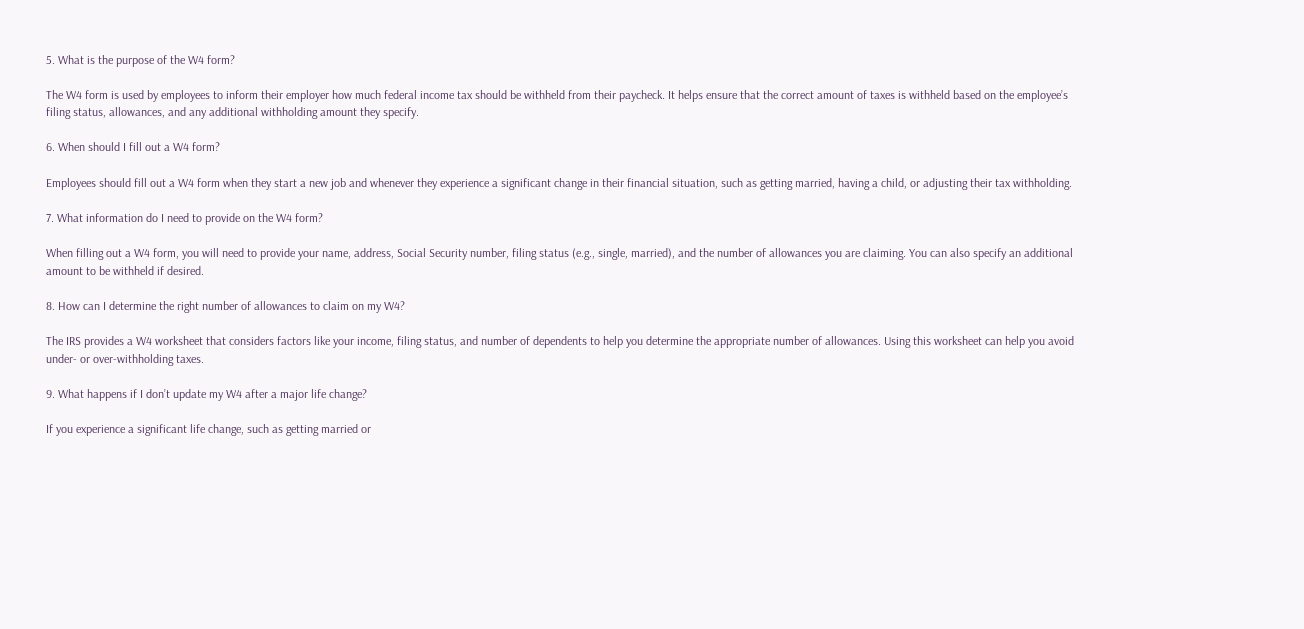5. What is the purpose of the W4 form?

The W4 form is used by employees to inform their employer how much federal income tax should be withheld from their paycheck. It helps ensure that the correct amount of taxes is withheld based on the employee’s filing status, allowances, and any additional withholding amount they specify.

6. When should I fill out a W4 form?

Employees should fill out a W4 form when they start a new job and whenever they experience a significant change in their financial situation, such as getting married, having a child, or adjusting their tax withholding.

7. What information do I need to provide on the W4 form?

When filling out a W4 form, you will need to provide your name, address, Social Security number, filing status (e.g., single, married), and the number of allowances you are claiming. You can also specify an additional amount to be withheld if desired.

8. How can I determine the right number of allowances to claim on my W4?

The IRS provides a W4 worksheet that considers factors like your income, filing status, and number of dependents to help you determine the appropriate number of allowances. Using this worksheet can help you avoid under- or over-withholding taxes.

9. What happens if I don’t update my W4 after a major life change?

If you experience a significant life change, such as getting married or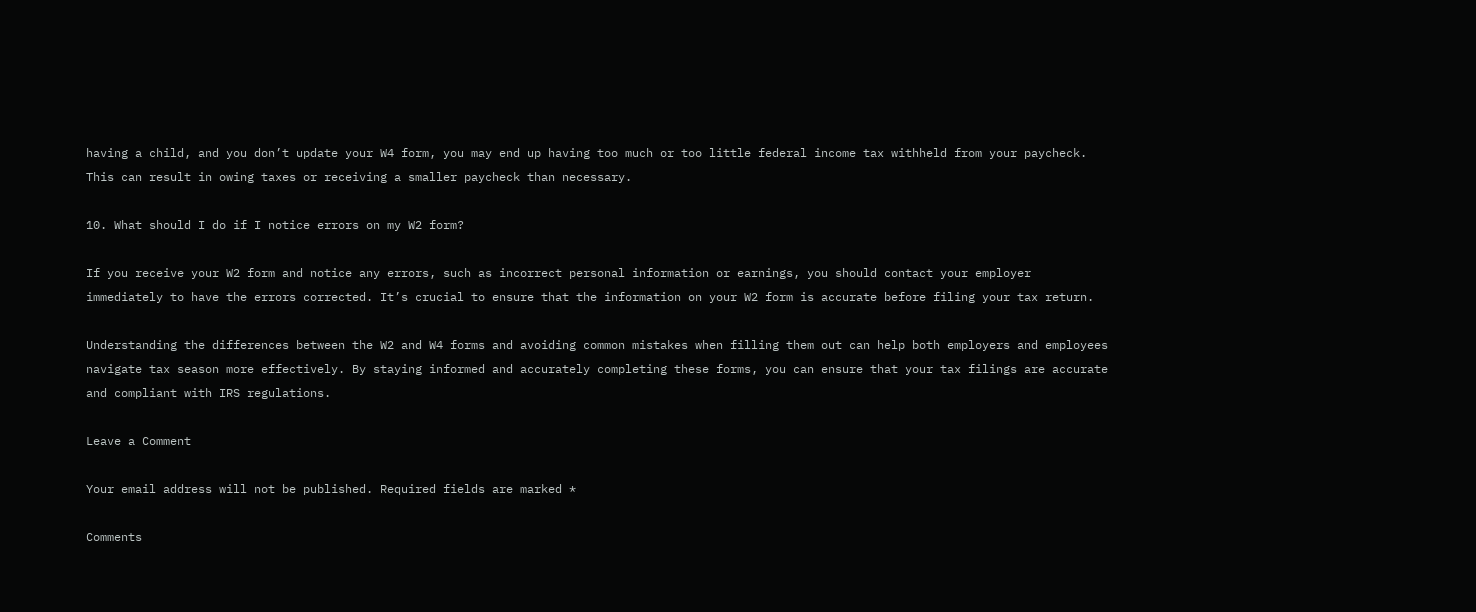having a child, and you don’t update your W4 form, you may end up having too much or too little federal income tax withheld from your paycheck. This can result in owing taxes or receiving a smaller paycheck than necessary.

10. What should I do if I notice errors on my W2 form?

If you receive your W2 form and notice any errors, such as incorrect personal information or earnings, you should contact your employer immediately to have the errors corrected. It’s crucial to ensure that the information on your W2 form is accurate before filing your tax return.

Understanding the differences between the W2 and W4 forms and avoiding common mistakes when filling them out can help both employers and employees navigate tax season more effectively. By staying informed and accurately completing these forms, you can ensure that your tax filings are accurate and compliant with IRS regulations.

Leave a Comment

Your email address will not be published. Required fields are marked *

Comments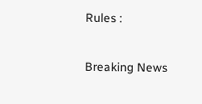Rules :

Breaking News